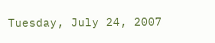Tuesday, July 24, 2007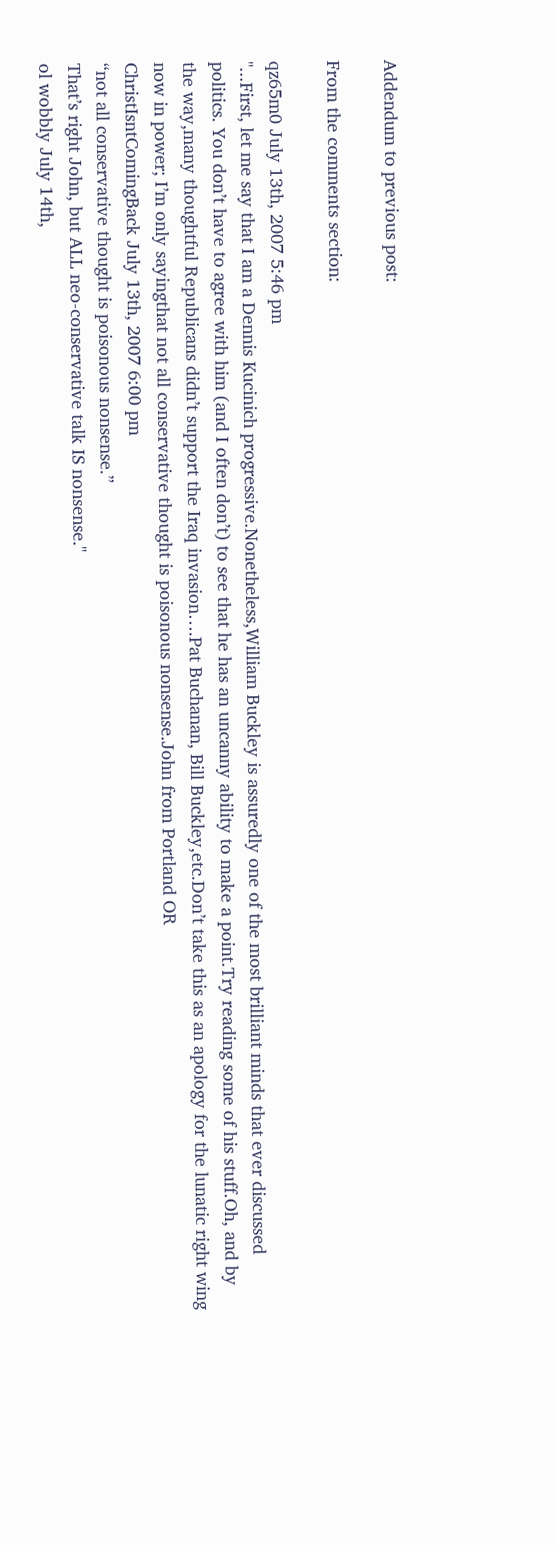Addendum to previous post:

From the comments section:

qz65m0 July 13th, 2007 5:46 pm
"...First, let me say that I am a Dennis Kucinich progressive.Nonetheless,William Buckley is assuredly one of the most brilliant minds that ever discussed politics. You don’t have to agree with him (and I often don’t) to see that he has an uncanny ability to make a point.Try reading some of his stuff.Oh, and by the way,many thoughtful Republicans didn’t support the Iraq invasion….Pat Buchanan, Bill Buckley,etc.Don’t take this as an apology for the lunatic right wing now in power; I’m only sayingthat not all conservative thought is poisonous nonsense.John from Portland OR
ChristIsntComingBack July 13th, 2007 6:00 pm
“not all conservative thought is poisonous nonsense.”
That’s right John, but ALL neo-conservative talk IS nonsense."
ol wobbly July 14th,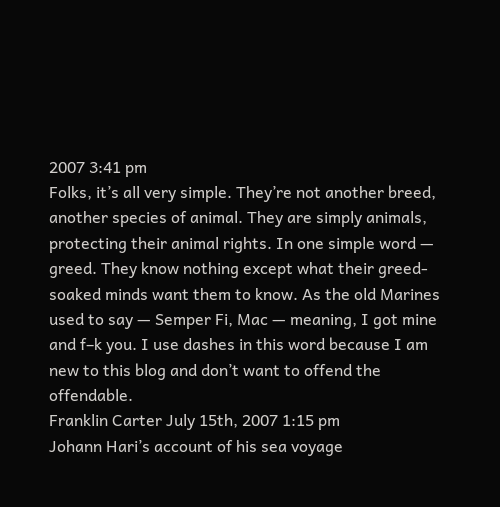2007 3:41 pm
Folks, it’s all very simple. They’re not another breed, another species of animal. They are simply animals, protecting their animal rights. In one simple word — greed. They know nothing except what their greed-soaked minds want them to know. As the old Marines used to say — Semper Fi, Mac — meaning, I got mine and f–k you. I use dashes in this word because I am new to this blog and don’t want to offend the offendable.
Franklin Carter July 15th, 2007 1:15 pm
Johann Hari’s account of his sea voyage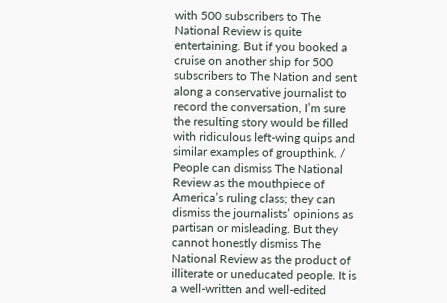with 500 subscribers to The National Review is quite entertaining. But if you booked a cruise on another ship for 500 subscribers to The Nation and sent along a conservative journalist to record the conversation, I’m sure the resulting story would be filled with ridiculous left-wing quips and similar examples of groupthink. / People can dismiss The National Review as the mouthpiece of America’s ruling class; they can dismiss the journalists’ opinions as partisan or misleading. But they cannot honestly dismiss The National Review as the product of illiterate or uneducated people. It is a well-written and well-edited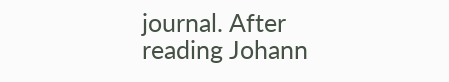journal. After reading Johann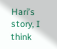Hari’s story, I think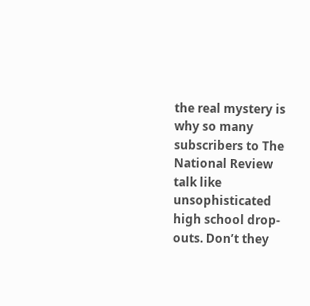the real mystery is why so many subscribers to The National Review talk like unsophisticated high school drop-outs. Don’t they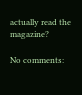actually read the magazine?

No comments: